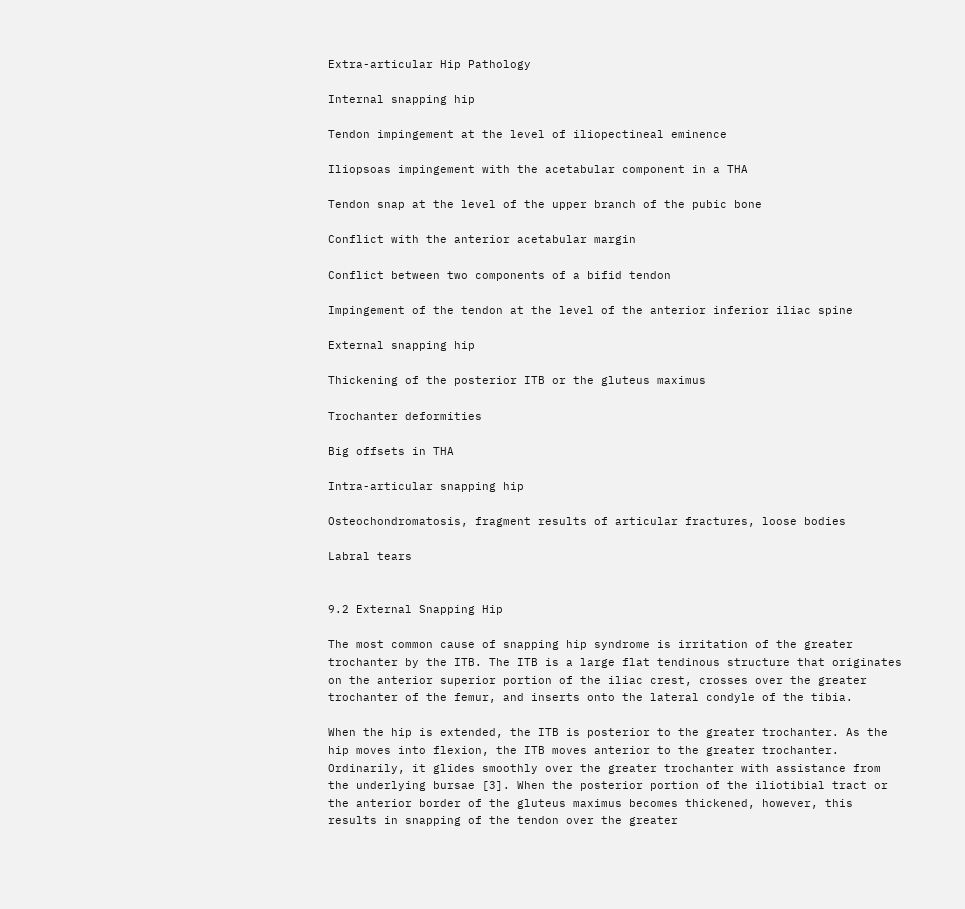Extra-articular Hip Pathology

Internal snapping hip

Tendon impingement at the level of iliopectineal eminence

Iliopsoas impingement with the acetabular component in a THA

Tendon snap at the level of the upper branch of the pubic bone

Conflict with the anterior acetabular margin

Conflict between two components of a bifid tendon

Impingement of the tendon at the level of the anterior inferior iliac spine

External snapping hip

Thickening of the posterior ITB or the gluteus maximus

Trochanter deformities

Big offsets in THA

Intra-articular snapping hip

Osteochondromatosis, fragment results of articular fractures, loose bodies

Labral tears


9.2 External Snapping Hip

The most common cause of snapping hip syndrome is irritation of the greater trochanter by the ITB. The ITB is a large flat tendinous structure that originates on the anterior superior portion of the iliac crest, crosses over the greater trochanter of the femur, and inserts onto the lateral condyle of the tibia.

When the hip is extended, the ITB is posterior to the greater trochanter. As the hip moves into flexion, the ITB moves anterior to the greater trochanter. Ordinarily, it glides smoothly over the greater trochanter with assistance from the underlying bursae [3]. When the posterior portion of the iliotibial tract or the anterior border of the gluteus maximus becomes thickened, however, this results in snapping of the tendon over the greater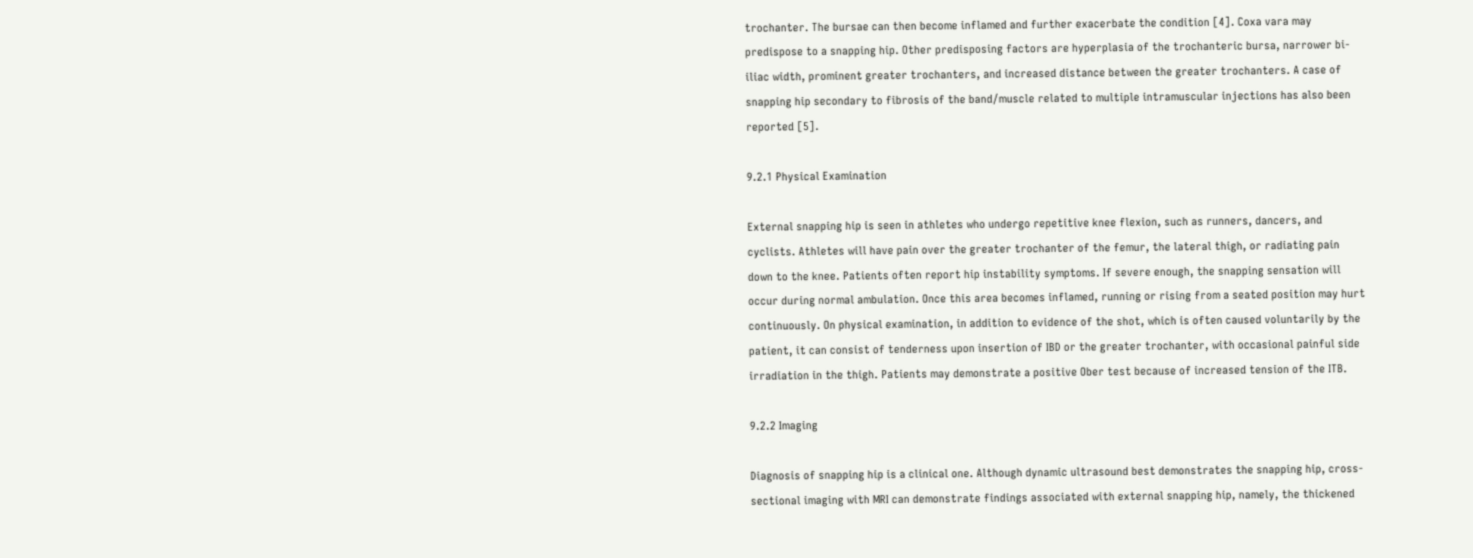trochanter. The bursae can then become inflamed and further exacerbate the condition [4]. Coxa vara may predispose to a snapping hip. Other predisposing factors are hyperplasia of the trochanteric bursa, narrower bi-iliac width, prominent greater trochanters, and increased distance between the greater trochanters. A case of snapping hip secondary to fibrosis of the band/muscle related to multiple intramuscular injections has also been reported [5].

9.2.1 Physical Examination

External snapping hip is seen in athletes who undergo repetitive knee flexion, such as runners, dancers, and cyclists. Athletes will have pain over the greater trochanter of the femur, the lateral thigh, or radiating pain down to the knee. Patients often report hip instability symptoms. If severe enough, the snapping sensation will occur during normal ambulation. Once this area becomes inflamed, running or rising from a seated position may hurt continuously. On physical examination, in addition to evidence of the shot, which is often caused voluntarily by the patient, it can consist of tenderness upon insertion of IBD or the greater trochanter, with occasional painful side irradiation in the thigh. Patients may demonstrate a positive Ober test because of increased tension of the ITB.

9.2.2 Imaging

Diagnosis of snapping hip is a clinical one. Although dynamic ultrasound best demonstrates the snapping hip, cross-sectional imaging with MRI can demonstrate findings associated with external snapping hip, namely, the thickened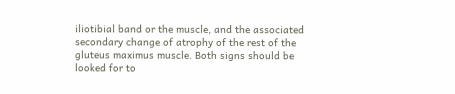iliotibial band or the muscle, and the associated secondary change of atrophy of the rest of the gluteus maximus muscle. Both signs should be looked for to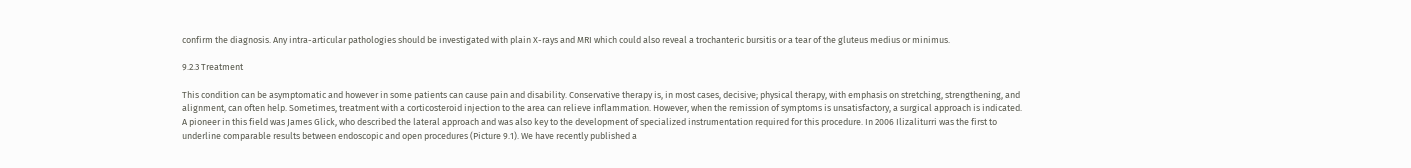confirm the diagnosis. Any intra-articular pathologies should be investigated with plain X-rays and MRI which could also reveal a trochanteric bursitis or a tear of the gluteus medius or minimus.

9.2.3 Treatment

This condition can be asymptomatic and however in some patients can cause pain and disability. Conservative therapy is, in most cases, decisive; physical therapy, with emphasis on stretching, strengthening, and alignment, can often help. Sometimes, treatment with a corticosteroid injection to the area can relieve inflammation. However, when the remission of symptoms is unsatisfactory, a surgical approach is indicated. A pioneer in this field was James Glick, who described the lateral approach and was also key to the development of specialized instrumentation required for this procedure. In 2006 Ilizaliturri was the first to underline comparable results between endoscopic and open procedures (Picture 9.1). We have recently published a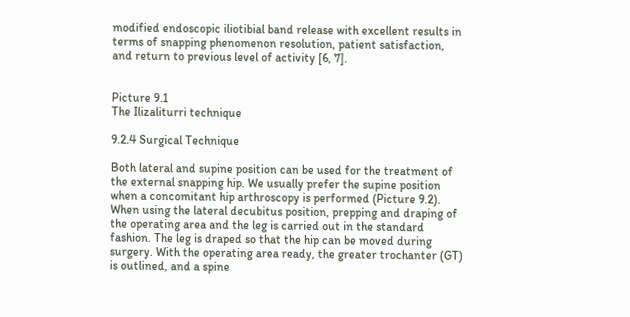modified endoscopic iliotibial band release with excellent results in terms of snapping phenomenon resolution, patient satisfaction, and return to previous level of activity [6, 7].


Picture 9.1
The Ilizaliturri technique

9.2.4 Surgical Technique

Both lateral and supine position can be used for the treatment of the external snapping hip. We usually prefer the supine position when a concomitant hip arthroscopy is performed (Picture 9.2). When using the lateral decubitus position, prepping and draping of the operating area and the leg is carried out in the standard fashion. The leg is draped so that the hip can be moved during surgery. With the operating area ready, the greater trochanter (GT) is outlined, and a spine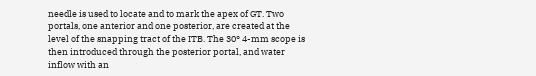needle is used to locate and to mark the apex of GT. Two portals, one anterior and one posterior, are created at the level of the snapping tract of the ITB. The 30° 4-mm scope is then introduced through the posterior portal, and water inflow with an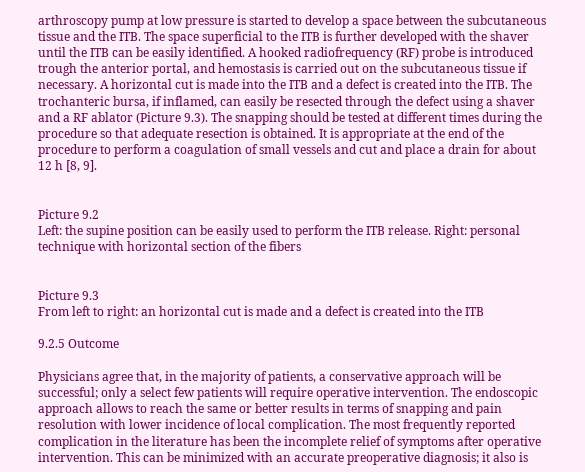arthroscopy pump at low pressure is started to develop a space between the subcutaneous tissue and the ITB. The space superficial to the ITB is further developed with the shaver until the ITB can be easily identified. A hooked radiofrequency (RF) probe is introduced trough the anterior portal, and hemostasis is carried out on the subcutaneous tissue if necessary. A horizontal cut is made into the ITB and a defect is created into the ITB. The trochanteric bursa, if inflamed, can easily be resected through the defect using a shaver and a RF ablator (Picture 9.3). The snapping should be tested at different times during the procedure so that adequate resection is obtained. It is appropriate at the end of the procedure to perform a coagulation of small vessels and cut and place a drain for about 12 h [8, 9].


Picture 9.2
Left: the supine position can be easily used to perform the ITB release. Right: personal technique with horizontal section of the fibers


Picture 9.3
From left to right: an horizontal cut is made and a defect is created into the ITB

9.2.5 Outcome

Physicians agree that, in the majority of patients, a conservative approach will be successful; only a select few patients will require operative intervention. The endoscopic approach allows to reach the same or better results in terms of snapping and pain resolution with lower incidence of local complication. The most frequently reported complication in the literature has been the incomplete relief of symptoms after operative intervention. This can be minimized with an accurate preoperative diagnosis; it also is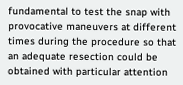fundamental to test the snap with provocative maneuvers at different times during the procedure so that an adequate resection could be obtained with particular attention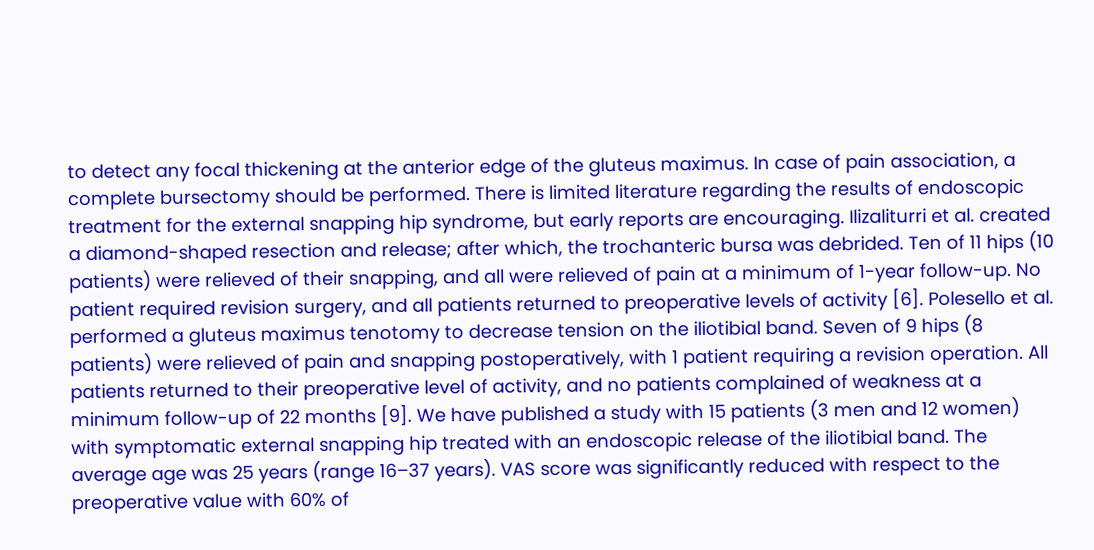to detect any focal thickening at the anterior edge of the gluteus maximus. In case of pain association, a complete bursectomy should be performed. There is limited literature regarding the results of endoscopic treatment for the external snapping hip syndrome, but early reports are encouraging. Ilizaliturri et al. created a diamond-shaped resection and release; after which, the trochanteric bursa was debrided. Ten of 11 hips (10 patients) were relieved of their snapping, and all were relieved of pain at a minimum of 1-year follow-up. No patient required revision surgery, and all patients returned to preoperative levels of activity [6]. Polesello et al. performed a gluteus maximus tenotomy to decrease tension on the iliotibial band. Seven of 9 hips (8 patients) were relieved of pain and snapping postoperatively, with 1 patient requiring a revision operation. All patients returned to their preoperative level of activity, and no patients complained of weakness at a minimum follow-up of 22 months [9]. We have published a study with 15 patients (3 men and 12 women) with symptomatic external snapping hip treated with an endoscopic release of the iliotibial band. The average age was 25 years (range 16–37 years). VAS score was significantly reduced with respect to the preoperative value with 60% of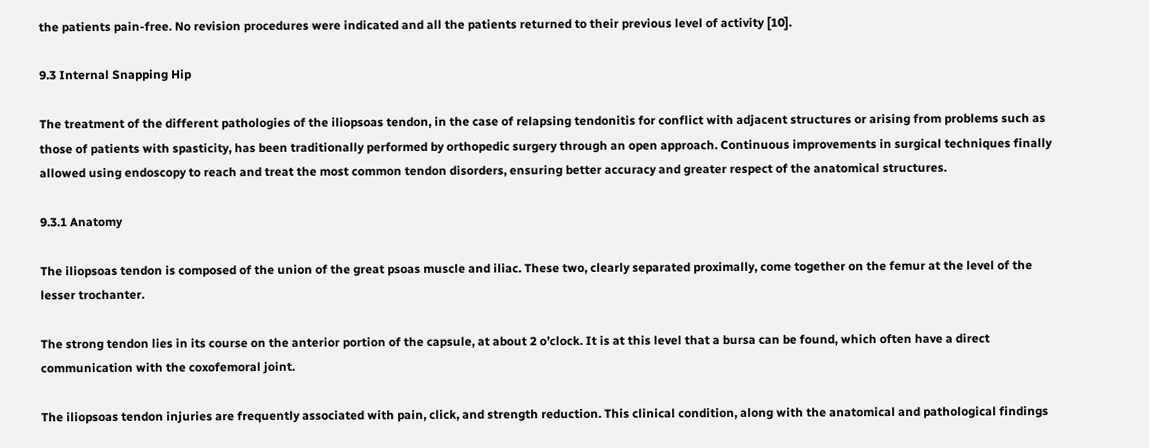the patients pain-free. No revision procedures were indicated and all the patients returned to their previous level of activity [10].

9.3 Internal Snapping Hip

The treatment of the different pathologies of the iliopsoas tendon, in the case of relapsing tendonitis for conflict with adjacent structures or arising from problems such as those of patients with spasticity, has been traditionally performed by orthopedic surgery through an open approach. Continuous improvements in surgical techniques finally allowed using endoscopy to reach and treat the most common tendon disorders, ensuring better accuracy and greater respect of the anatomical structures.

9.3.1 Anatomy

The iliopsoas tendon is composed of the union of the great psoas muscle and iliac. These two, clearly separated proximally, come together on the femur at the level of the lesser trochanter.

The strong tendon lies in its course on the anterior portion of the capsule, at about 2 o’clock. It is at this level that a bursa can be found, which often have a direct communication with the coxofemoral joint.

The iliopsoas tendon injuries are frequently associated with pain, click, and strength reduction. This clinical condition, along with the anatomical and pathological findings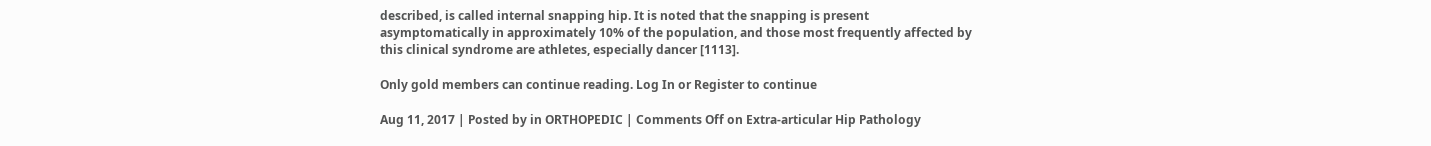described, is called internal snapping hip. It is noted that the snapping is present asymptomatically in approximately 10% of the population, and those most frequently affected by this clinical syndrome are athletes, especially dancer [1113].

Only gold members can continue reading. Log In or Register to continue

Aug 11, 2017 | Posted by in ORTHOPEDIC | Comments Off on Extra-articular Hip Pathology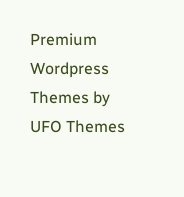Premium Wordpress Themes by UFO Themes